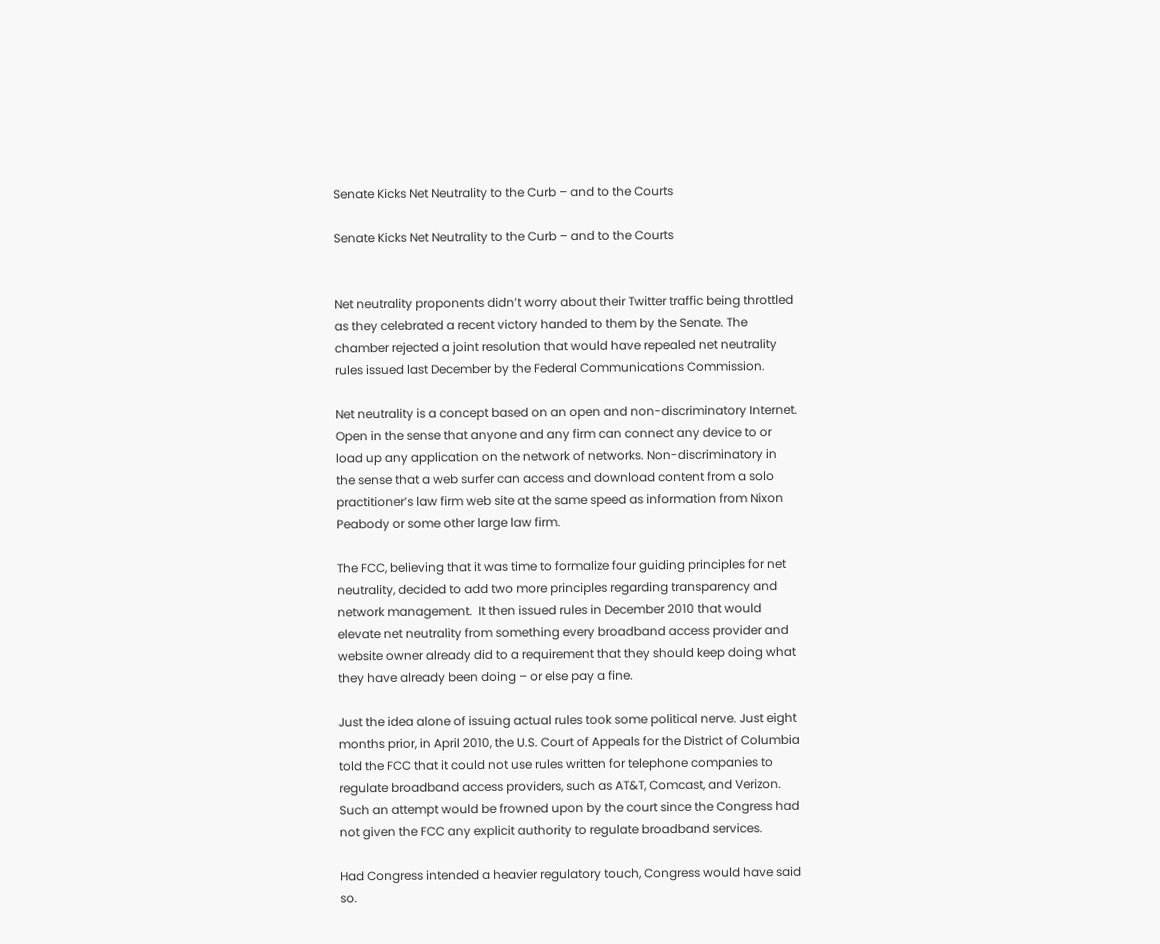Senate Kicks Net Neutrality to the Curb – and to the Courts

Senate Kicks Net Neutrality to the Curb – and to the Courts


Net neutrality proponents didn’t worry about their Twitter traffic being throttled as they celebrated a recent victory handed to them by the Senate. The chamber rejected a joint resolution that would have repealed net neutrality rules issued last December by the Federal Communications Commission.

Net neutrality is a concept based on an open and non-discriminatory Internet. Open in the sense that anyone and any firm can connect any device to or load up any application on the network of networks. Non-discriminatory in the sense that a web surfer can access and download content from a solo practitioner’s law firm web site at the same speed as information from Nixon Peabody or some other large law firm.

The FCC, believing that it was time to formalize four guiding principles for net neutrality, decided to add two more principles regarding transparency and network management.  It then issued rules in December 2010 that would elevate net neutrality from something every broadband access provider and website owner already did to a requirement that they should keep doing what they have already been doing – or else pay a fine.

Just the idea alone of issuing actual rules took some political nerve. Just eight months prior, in April 2010, the U.S. Court of Appeals for the District of Columbia told the FCC that it could not use rules written for telephone companies to regulate broadband access providers, such as AT&T, Comcast, and Verizon. Such an attempt would be frowned upon by the court since the Congress had not given the FCC any explicit authority to regulate broadband services.

Had Congress intended a heavier regulatory touch, Congress would have said so.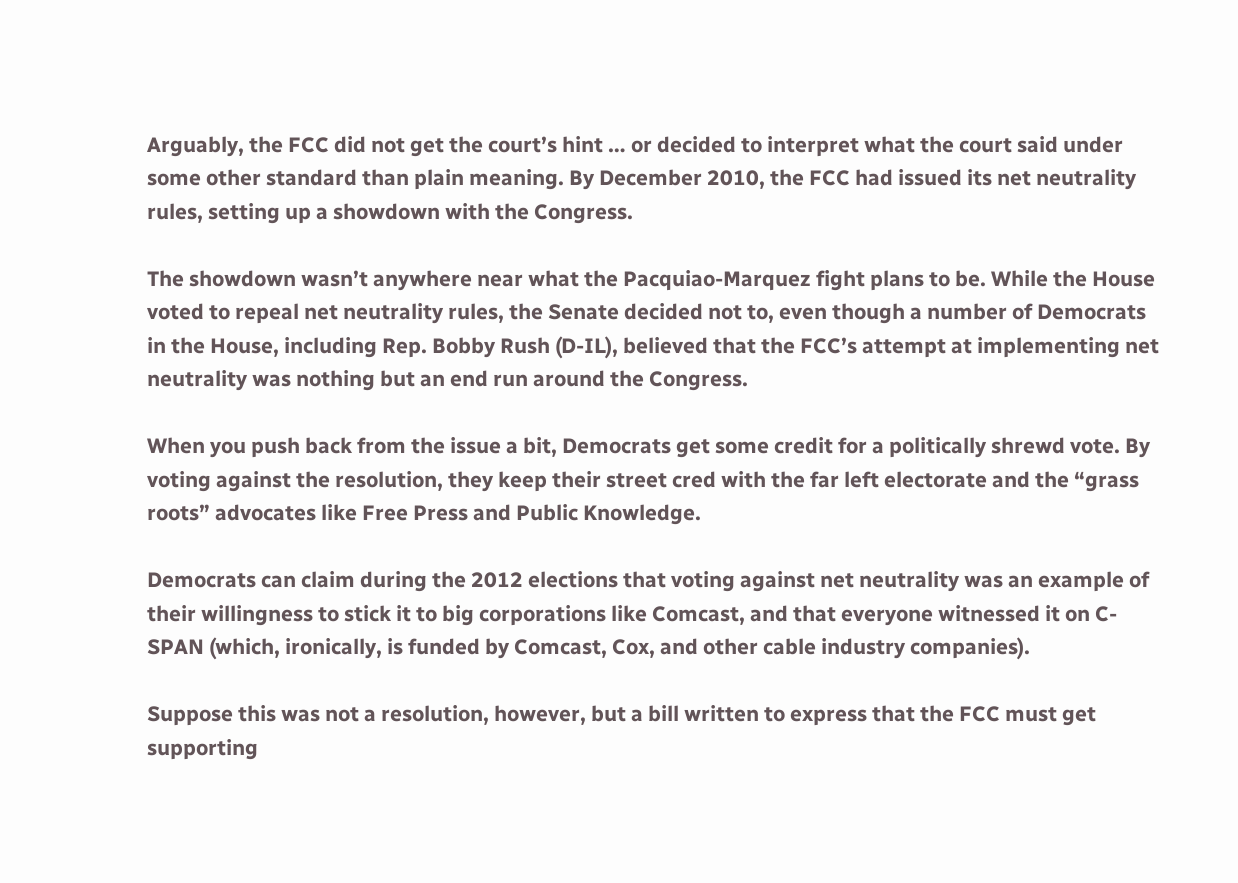Arguably, the FCC did not get the court’s hint … or decided to interpret what the court said under some other standard than plain meaning. By December 2010, the FCC had issued its net neutrality rules, setting up a showdown with the Congress.

The showdown wasn’t anywhere near what the Pacquiao-Marquez fight plans to be. While the House voted to repeal net neutrality rules, the Senate decided not to, even though a number of Democrats in the House, including Rep. Bobby Rush (D-IL), believed that the FCC’s attempt at implementing net neutrality was nothing but an end run around the Congress.

When you push back from the issue a bit, Democrats get some credit for a politically shrewd vote. By voting against the resolution, they keep their street cred with the far left electorate and the “grass roots” advocates like Free Press and Public Knowledge.

Democrats can claim during the 2012 elections that voting against net neutrality was an example of their willingness to stick it to big corporations like Comcast, and that everyone witnessed it on C-SPAN (which, ironically, is funded by Comcast, Cox, and other cable industry companies).

Suppose this was not a resolution, however, but a bill written to express that the FCC must get supporting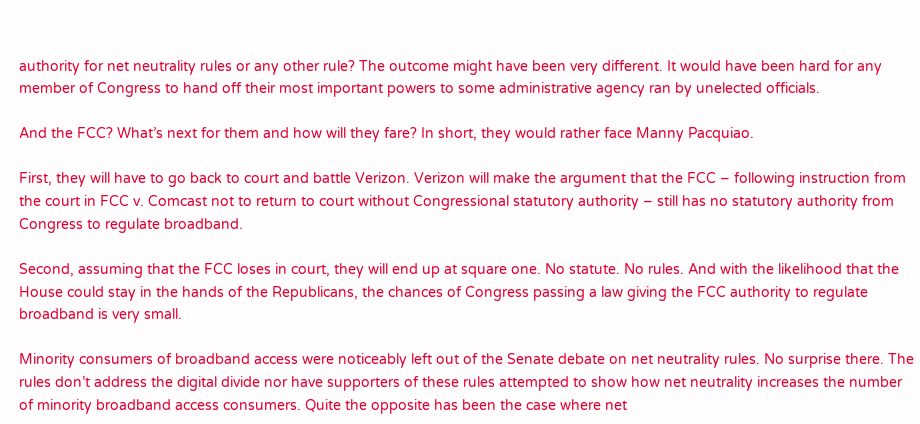authority for net neutrality rules or any other rule? The outcome might have been very different. It would have been hard for any member of Congress to hand off their most important powers to some administrative agency ran by unelected officials.

And the FCC? What’s next for them and how will they fare? In short, they would rather face Manny Pacquiao.

First, they will have to go back to court and battle Verizon. Verizon will make the argument that the FCC – following instruction from the court in FCC v. Comcast not to return to court without Congressional statutory authority – still has no statutory authority from Congress to regulate broadband.

Second, assuming that the FCC loses in court, they will end up at square one. No statute. No rules. And with the likelihood that the House could stay in the hands of the Republicans, the chances of Congress passing a law giving the FCC authority to regulate broadband is very small.

Minority consumers of broadband access were noticeably left out of the Senate debate on net neutrality rules. No surprise there. The rules don’t address the digital divide nor have supporters of these rules attempted to show how net neutrality increases the number of minority broadband access consumers. Quite the opposite has been the case where net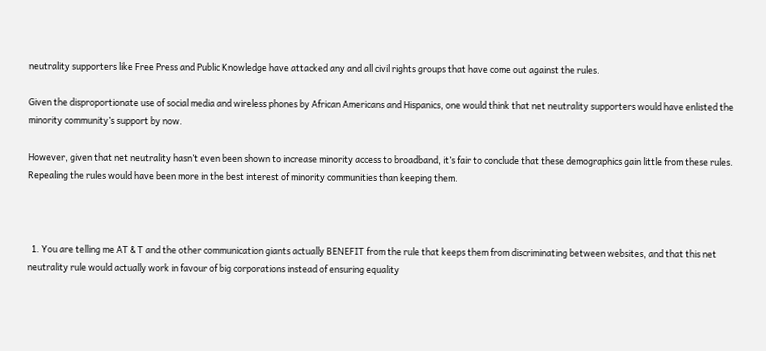neutrality supporters like Free Press and Public Knowledge have attacked any and all civil rights groups that have come out against the rules.

Given the disproportionate use of social media and wireless phones by African Americans and Hispanics, one would think that net neutrality supporters would have enlisted the minority community’s support by now.

However, given that net neutrality hasn’t even been shown to increase minority access to broadband, it’s fair to conclude that these demographics gain little from these rules.  Repealing the rules would have been more in the best interest of minority communities than keeping them.



  1. You are telling me AT & T and the other communication giants actually BENEFIT from the rule that keeps them from discriminating between websites, and that this net neutrality rule would actually work in favour of big corporations instead of ensuring equality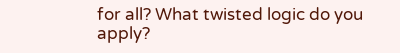for all? What twisted logic do you apply?